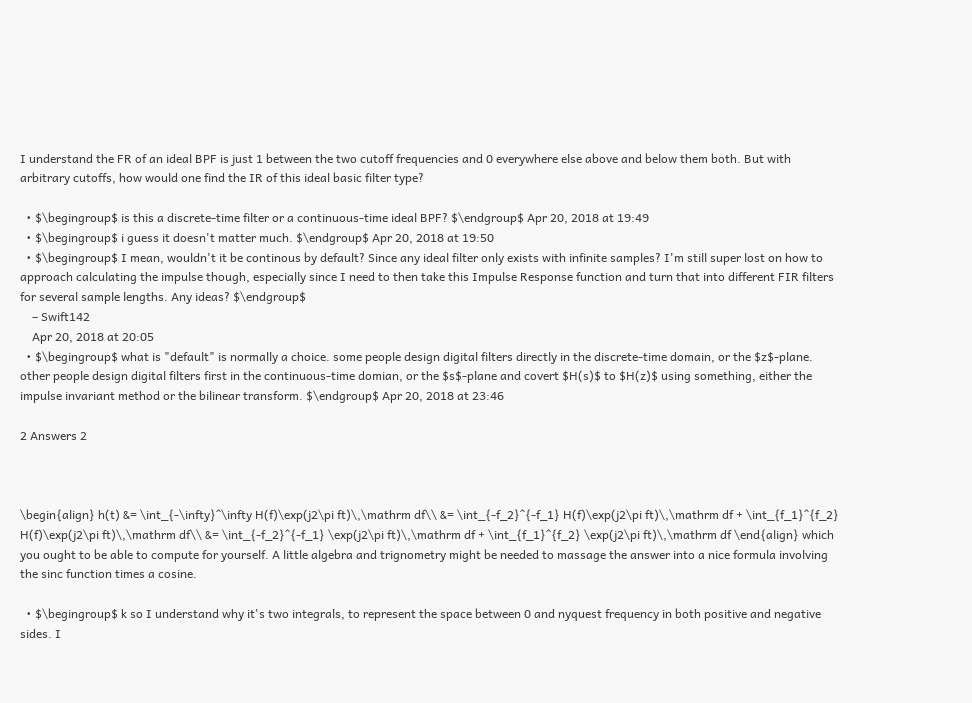I understand the FR of an ideal BPF is just 1 between the two cutoff frequencies and 0 everywhere else above and below them both. But with arbitrary cutoffs, how would one find the IR of this ideal basic filter type?

  • $\begingroup$ is this a discrete-time filter or a continuous-time ideal BPF? $\endgroup$ Apr 20, 2018 at 19:49
  • $\begingroup$ i guess it doesn't matter much. $\endgroup$ Apr 20, 2018 at 19:50
  • $\begingroup$ I mean, wouldn't it be continous by default? Since any ideal filter only exists with infinite samples? I'm still super lost on how to approach calculating the impulse though, especially since I need to then take this Impulse Response function and turn that into different FIR filters for several sample lengths. Any ideas? $\endgroup$
    – Swift142
    Apr 20, 2018 at 20:05
  • $\begingroup$ what is "default" is normally a choice. some people design digital filters directly in the discrete-time domain, or the $z$-plane. other people design digital filters first in the continuous-time domian, or the $s$-plane and covert $H(s)$ to $H(z)$ using something, either the impulse invariant method or the bilinear transform. $\endgroup$ Apr 20, 2018 at 23:46

2 Answers 2



\begin{align} h(t) &= \int_{-\infty}^\infty H(f)\exp(j2\pi ft)\,\mathrm df\\ &= \int_{-f_2}^{-f_1} H(f)\exp(j2\pi ft)\,\mathrm df + \int_{f_1}^{f_2} H(f)\exp(j2\pi ft)\,\mathrm df\\ &= \int_{-f_2}^{-f_1} \exp(j2\pi ft)\,\mathrm df + \int_{f_1}^{f_2} \exp(j2\pi ft)\,\mathrm df \end{align} which you ought to be able to compute for yourself. A little algebra and trignometry might be needed to massage the answer into a nice formula involving the sinc function times a cosine.

  • $\begingroup$ k so I understand why it's two integrals, to represent the space between 0 and nyquest frequency in both positive and negative sides. I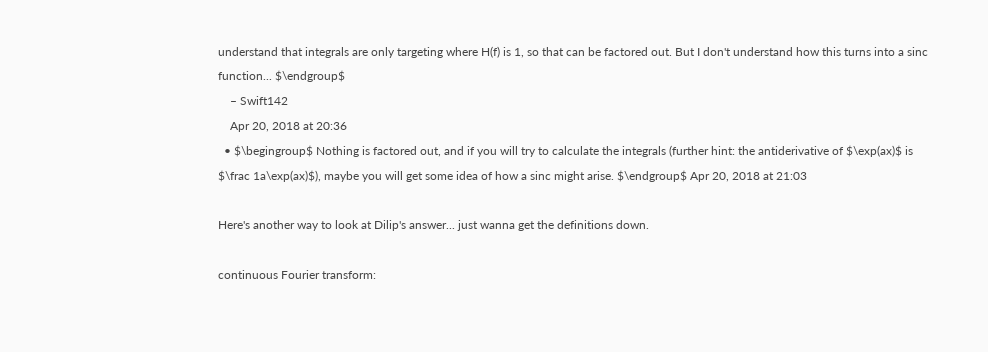understand that integrals are only targeting where H(f) is 1, so that can be factored out. But I don't understand how this turns into a sinc function... $\endgroup$
    – Swift142
    Apr 20, 2018 at 20:36
  • $\begingroup$ Nothing is factored out, and if you will try to calculate the integrals (further hint: the antiderivative of $\exp(ax)$ is $\frac 1a\exp(ax)$), maybe you will get some idea of how a sinc might arise. $\endgroup$ Apr 20, 2018 at 21:03

Here's another way to look at Dilip's answer... just wanna get the definitions down.

continuous Fourier transform: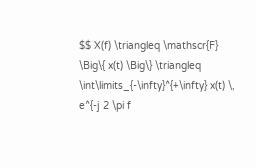$$ X(f) \triangleq \mathscr{F} \Big\{ x(t) \Big\} \triangleq \int\limits_{-\infty}^{+\infty} x(t) \, e^{-j 2 \pi f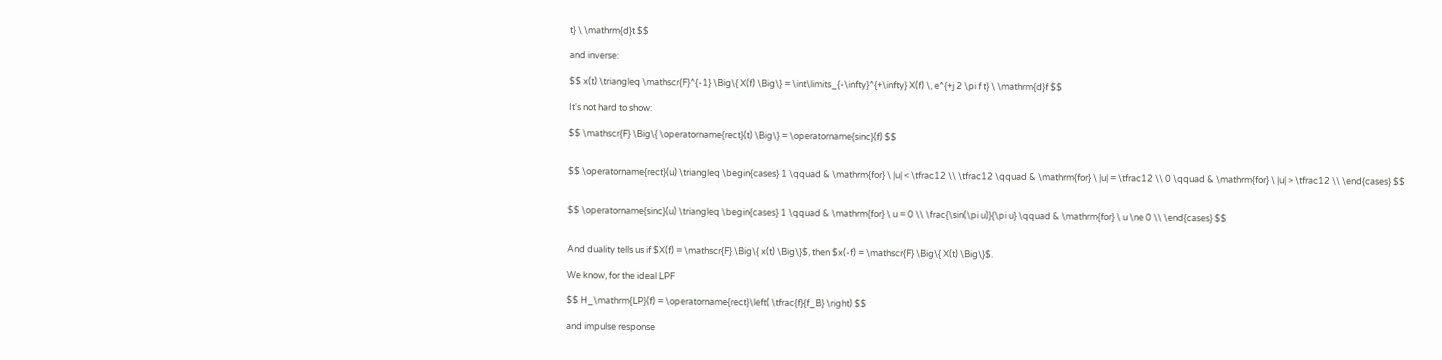t} \ \mathrm{d}t $$

and inverse:

$$ x(t) \triangleq \mathscr{F}^{-1} \Big\{ X(f) \Big\} = \int\limits_{-\infty}^{+\infty} X(f) \, e^{+j 2 \pi f t} \ \mathrm{d}f $$

It's not hard to show:

$$ \mathscr{F} \Big\{ \operatorname{rect}(t) \Big\} = \operatorname{sinc}(f) $$


$$ \operatorname{rect}(u) \triangleq \begin{cases} 1 \qquad & \mathrm{for} \ |u| < \tfrac12 \\ \tfrac12 \qquad & \mathrm{for} \ |u| = \tfrac12 \\ 0 \qquad & \mathrm{for} \ |u| > \tfrac12 \\ \end{cases} $$


$$ \operatorname{sinc}(u) \triangleq \begin{cases} 1 \qquad & \mathrm{for} \ u = 0 \\ \frac{\sin(\pi u)}{\pi u} \qquad & \mathrm{for} \ u \ne 0 \\ \end{cases} $$


And duality tells us if $X(f) = \mathscr{F} \Big\{ x(t) \Big\}$, then $x(-f) = \mathscr{F} \Big\{ X(t) \Big\}$.

We know, for the ideal LPF

$$ H_\mathrm{LP}(f) = \operatorname{rect}\left( \tfrac{f}{f_B} \right) $$

and impulse response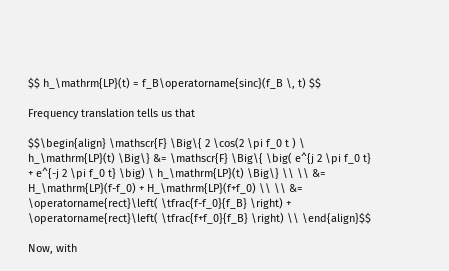$$ h_\mathrm{LP}(t) = f_B\operatorname{sinc}(f_B \, t) $$

Frequency translation tells us that

$$\begin{align} \mathscr{F} \Big\{ 2 \cos(2 \pi f_0 t ) \ h_\mathrm{LP}(t) \Big\} &= \mathscr{F} \Big\{ \big( e^{j 2 \pi f_0 t} + e^{-j 2 \pi f_0 t} \big) \ h_\mathrm{LP}(t) \Big\} \\ \\ &= H_\mathrm{LP}(f-f_0) + H_\mathrm{LP}(f+f_0) \\ \\ &= \operatorname{rect}\left( \tfrac{f-f_0}{f_B} \right) + \operatorname{rect}\left( \tfrac{f+f_0}{f_B} \right) \\ \end{align}$$

Now, with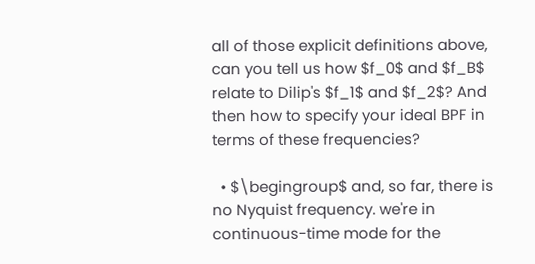all of those explicit definitions above, can you tell us how $f_0$ and $f_B$ relate to Dilip's $f_1$ and $f_2$? And then how to specify your ideal BPF in terms of these frequencies?

  • $\begingroup$ and, so far, there is no Nyquist frequency. we're in continuous-time mode for the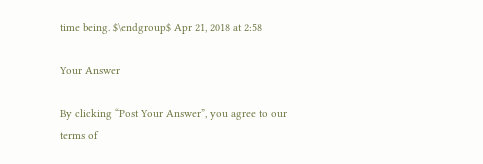time being. $\endgroup$ Apr 21, 2018 at 2:58

Your Answer

By clicking “Post Your Answer”, you agree to our terms of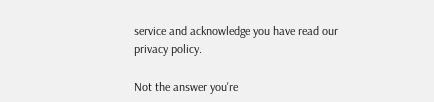service and acknowledge you have read our privacy policy.

Not the answer you're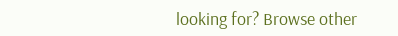looking for? Browse other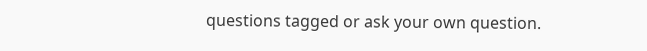questions tagged or ask your own question.